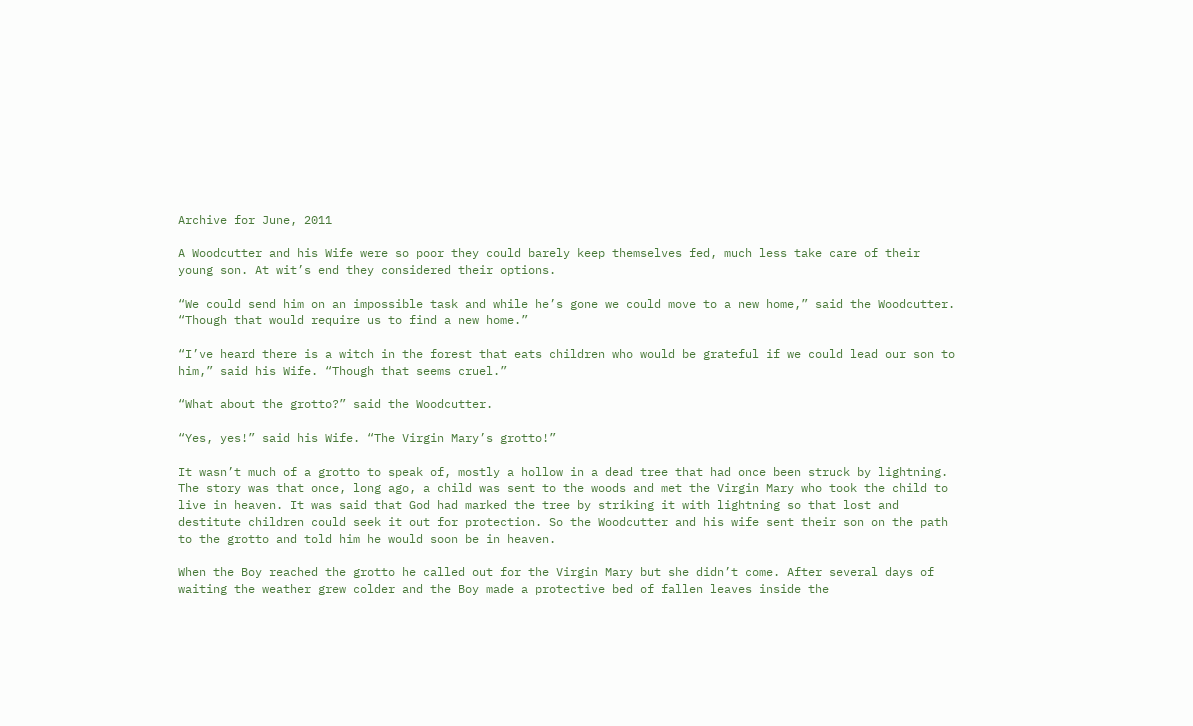Archive for June, 2011

A Woodcutter and his Wife were so poor they could barely keep themselves fed, much less take care of their young son. At wit’s end they considered their options.

“We could send him on an impossible task and while he’s gone we could move to a new home,” said the Woodcutter. “Though that would require us to find a new home.”

“I’ve heard there is a witch in the forest that eats children who would be grateful if we could lead our son to him,” said his Wife. “Though that seems cruel.”

“What about the grotto?” said the Woodcutter.

“Yes, yes!” said his Wife. “The Virgin Mary’s grotto!”

It wasn’t much of a grotto to speak of, mostly a hollow in a dead tree that had once been struck by lightning. The story was that once, long ago, a child was sent to the woods and met the Virgin Mary who took the child to live in heaven. It was said that God had marked the tree by striking it with lightning so that lost and destitute children could seek it out for protection. So the Woodcutter and his wife sent their son on the path to the grotto and told him he would soon be in heaven.

When the Boy reached the grotto he called out for the Virgin Mary but she didn’t come. After several days of waiting the weather grew colder and the Boy made a protective bed of fallen leaves inside the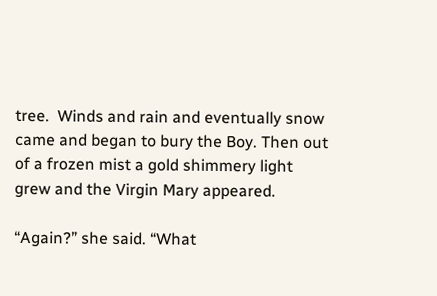tree.  Winds and rain and eventually snow came and began to bury the Boy. Then out of a frozen mist a gold shimmery light grew and the Virgin Mary appeared.

“Again?” she said. “What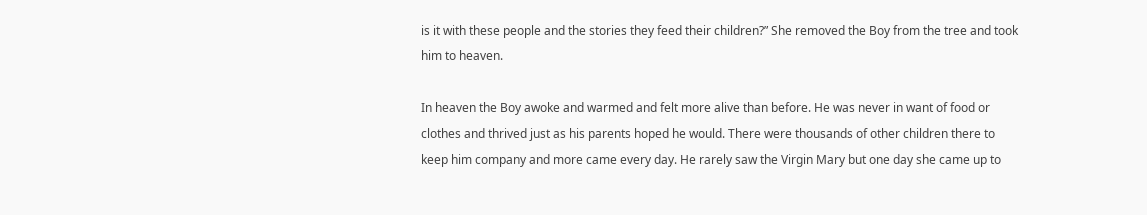is it with these people and the stories they feed their children?” She removed the Boy from the tree and took him to heaven.

In heaven the Boy awoke and warmed and felt more alive than before. He was never in want of food or clothes and thrived just as his parents hoped he would. There were thousands of other children there to keep him company and more came every day. He rarely saw the Virgin Mary but one day she came up to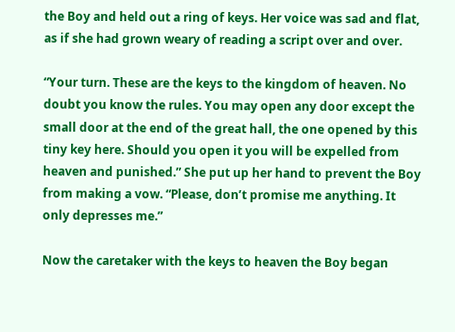the Boy and held out a ring of keys. Her voice was sad and flat, as if she had grown weary of reading a script over and over.

“Your turn. These are the keys to the kingdom of heaven. No doubt you know the rules. You may open any door except the small door at the end of the great hall, the one opened by this tiny key here. Should you open it you will be expelled from heaven and punished.” She put up her hand to prevent the Boy from making a vow. “Please, don’t promise me anything. It only depresses me.”

Now the caretaker with the keys to heaven the Boy began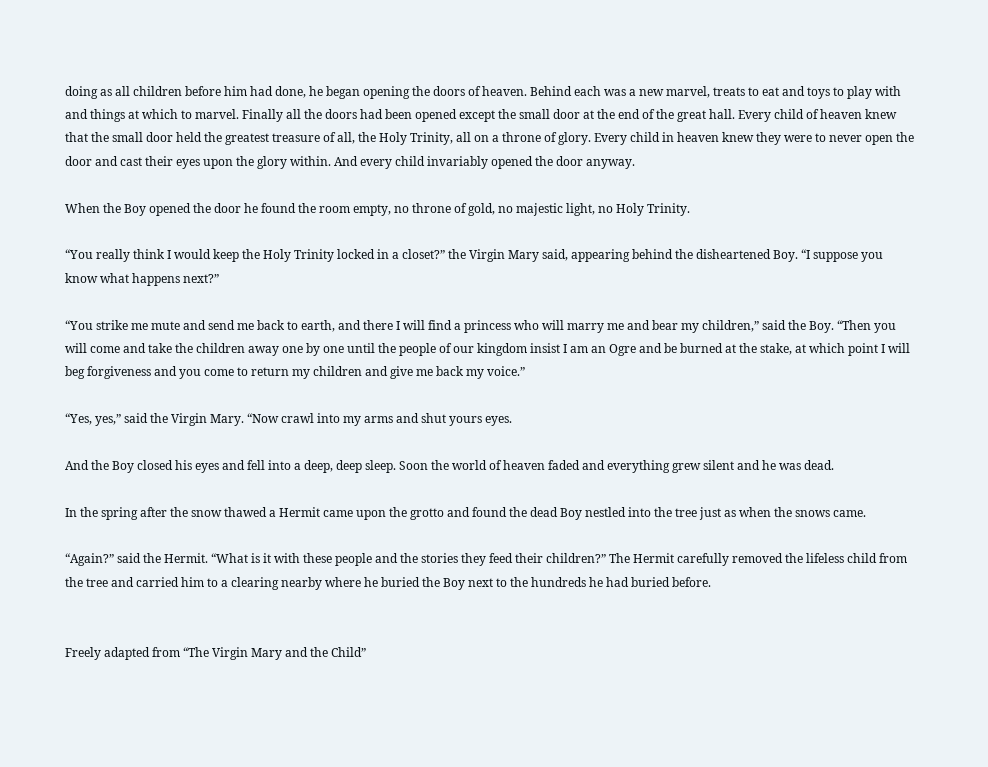doing as all children before him had done, he began opening the doors of heaven. Behind each was a new marvel, treats to eat and toys to play with and things at which to marvel. Finally all the doors had been opened except the small door at the end of the great hall. Every child of heaven knew that the small door held the greatest treasure of all, the Holy Trinity, all on a throne of glory. Every child in heaven knew they were to never open the door and cast their eyes upon the glory within. And every child invariably opened the door anyway.

When the Boy opened the door he found the room empty, no throne of gold, no majestic light, no Holy Trinity.

“You really think I would keep the Holy Trinity locked in a closet?” the Virgin Mary said, appearing behind the disheartened Boy. “I suppose you know what happens next?”

“You strike me mute and send me back to earth, and there I will find a princess who will marry me and bear my children,” said the Boy. “Then you will come and take the children away one by one until the people of our kingdom insist I am an Ogre and be burned at the stake, at which point I will beg forgiveness and you come to return my children and give me back my voice.”

“Yes, yes,” said the Virgin Mary. “Now crawl into my arms and shut yours eyes.

And the Boy closed his eyes and fell into a deep, deep sleep. Soon the world of heaven faded and everything grew silent and he was dead.

In the spring after the snow thawed a Hermit came upon the grotto and found the dead Boy nestled into the tree just as when the snows came.

“Again?” said the Hermit. “What is it with these people and the stories they feed their children?” The Hermit carefully removed the lifeless child from the tree and carried him to a clearing nearby where he buried the Boy next to the hundreds he had buried before.


Freely adapted from “The Virgin Mary and the Child”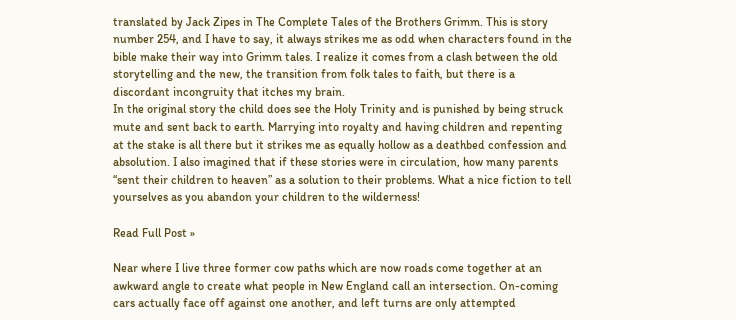translated by Jack Zipes in The Complete Tales of the Brothers Grimm. This is story number 254, and I have to say, it always strikes me as odd when characters found in the bible make their way into Grimm tales. I realize it comes from a clash between the old storytelling and the new, the transition from folk tales to faith, but there is a discordant incongruity that itches my brain.
In the original story the child does see the Holy Trinity and is punished by being struck mute and sent back to earth. Marrying into royalty and having children and repenting at the stake is all there but it strikes me as equally hollow as a deathbed confession and absolution. I also imagined that if these stories were in circulation, how many parents “sent their children to heaven” as a solution to their problems. What a nice fiction to tell yourselves as you abandon your children to the wilderness!

Read Full Post »

Near where I live three former cow paths which are now roads come together at an awkward angle to create what people in New England call an intersection. On-coming cars actually face off against one another, and left turns are only attempted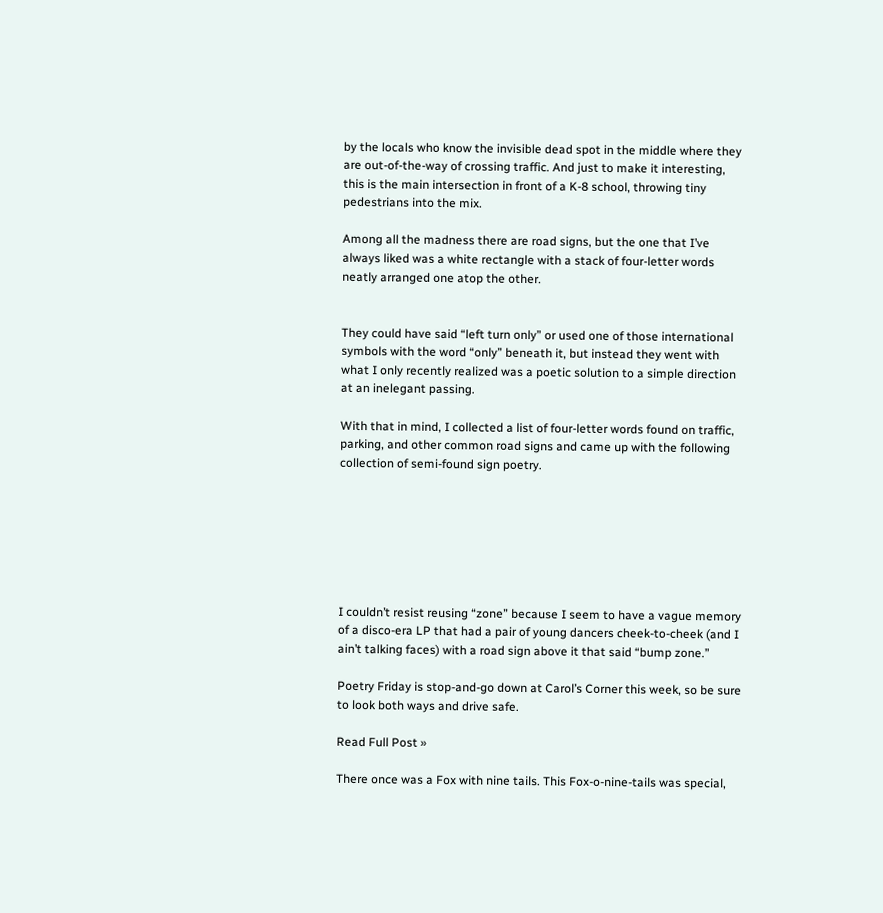by the locals who know the invisible dead spot in the middle where they are out-of-the-way of crossing traffic. And just to make it interesting, this is the main intersection in front of a K-8 school, throwing tiny pedestrians into the mix.

Among all the madness there are road signs, but the one that I’ve always liked was a white rectangle with a stack of four-letter words neatly arranged one atop the other.


They could have said “left turn only” or used one of those international symbols with the word “only” beneath it, but instead they went with what I only recently realized was a poetic solution to a simple direction at an inelegant passing.

With that in mind, I collected a list of four-letter words found on traffic, parking, and other common road signs and came up with the following collection of semi-found sign poetry.







I couldn’t resist reusing “zone” because I seem to have a vague memory of a disco-era LP that had a pair of young dancers cheek-to-cheek (and I ain’t talking faces) with a road sign above it that said “bump zone.”

Poetry Friday is stop-and-go down at Carol’s Corner this week, so be sure to look both ways and drive safe.

Read Full Post »

There once was a Fox with nine tails. This Fox-o-nine-tails was special,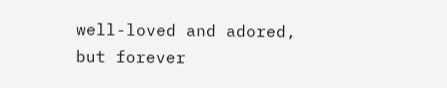well-loved and adored, but forever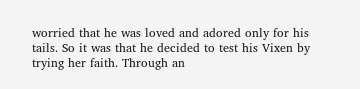worried that he was loved and adored only for his tails. So it was that he decided to test his Vixen by trying her faith. Through an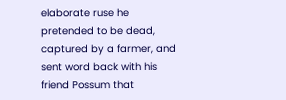elaborate ruse he pretended to be dead, captured by a farmer, and sent word back with his friend Possum that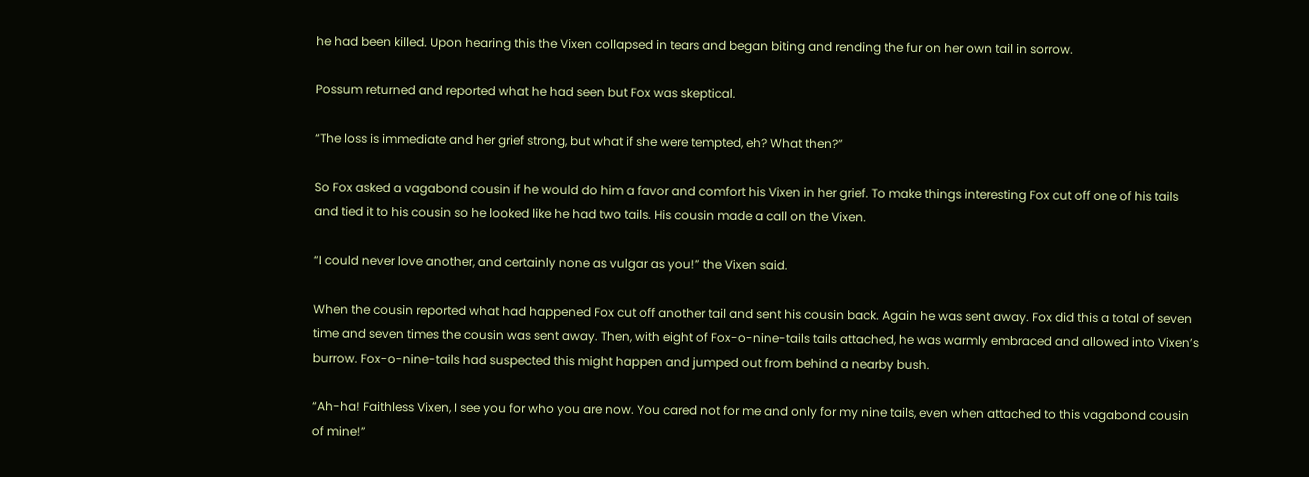he had been killed. Upon hearing this the Vixen collapsed in tears and began biting and rending the fur on her own tail in sorrow.

Possum returned and reported what he had seen but Fox was skeptical.

“The loss is immediate and her grief strong, but what if she were tempted, eh? What then?”

So Fox asked a vagabond cousin if he would do him a favor and comfort his Vixen in her grief. To make things interesting Fox cut off one of his tails and tied it to his cousin so he looked like he had two tails. His cousin made a call on the Vixen.

“I could never love another, and certainly none as vulgar as you!” the Vixen said.

When the cousin reported what had happened Fox cut off another tail and sent his cousin back. Again he was sent away. Fox did this a total of seven time and seven times the cousin was sent away. Then, with eight of Fox-o-nine-tails tails attached, he was warmly embraced and allowed into Vixen’s burrow. Fox-o-nine-tails had suspected this might happen and jumped out from behind a nearby bush.

“Ah-ha! Faithless Vixen, I see you for who you are now. You cared not for me and only for my nine tails, even when attached to this vagabond cousin of mine!”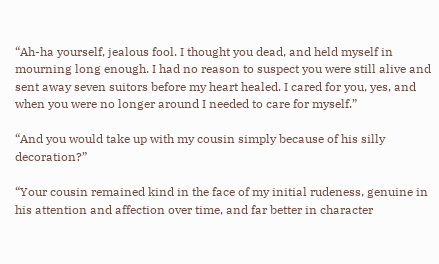“Ah-ha yourself, jealous fool. I thought you dead, and held myself in mourning long enough. I had no reason to suspect you were still alive and sent away seven suitors before my heart healed. I cared for you, yes, and when you were no longer around I needed to care for myself.”

“And you would take up with my cousin simply because of his silly decoration?”

“Your cousin remained kind in the face of my initial rudeness, genuine in his attention and affection over time, and far better in character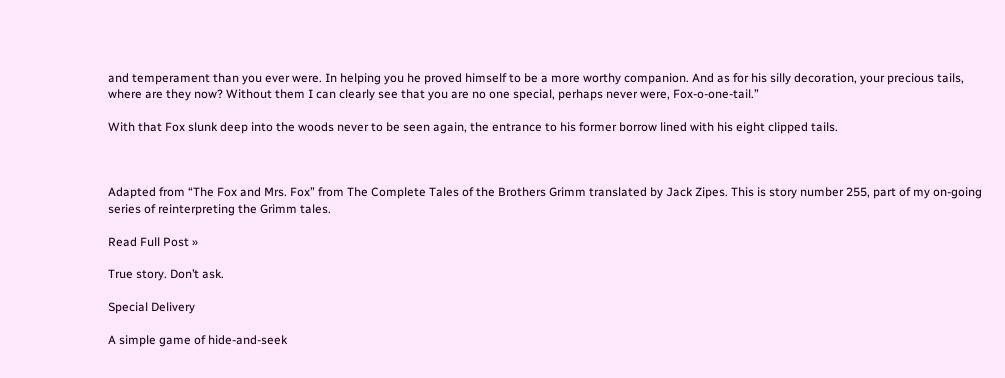and temperament than you ever were. In helping you he proved himself to be a more worthy companion. And as for his silly decoration, your precious tails, where are they now? Without them I can clearly see that you are no one special, perhaps never were, Fox-o-one-tail.”

With that Fox slunk deep into the woods never to be seen again, the entrance to his former borrow lined with his eight clipped tails.



Adapted from “The Fox and Mrs. Fox” from The Complete Tales of the Brothers Grimm translated by Jack Zipes. This is story number 255, part of my on-going series of reinterpreting the Grimm tales.

Read Full Post »

True story. Don’t ask.

Special Delivery

A simple game of hide-and-seek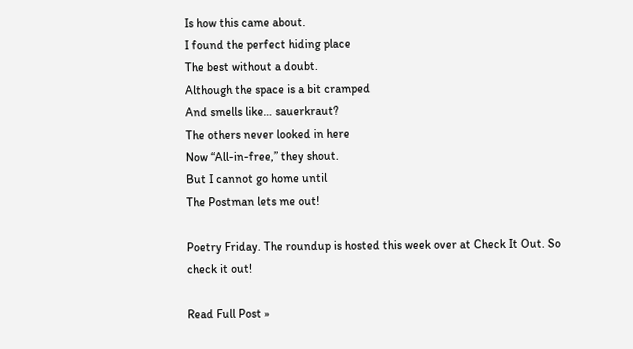Is how this came about.
I found the perfect hiding place
The best without a doubt.
Although the space is a bit cramped
And smells like… sauerkraut?
The others never looked in here
Now “All-in-free,” they shout.
But I cannot go home until
The Postman lets me out!

Poetry Friday. The roundup is hosted this week over at Check It Out. So check it out!

Read Full Post »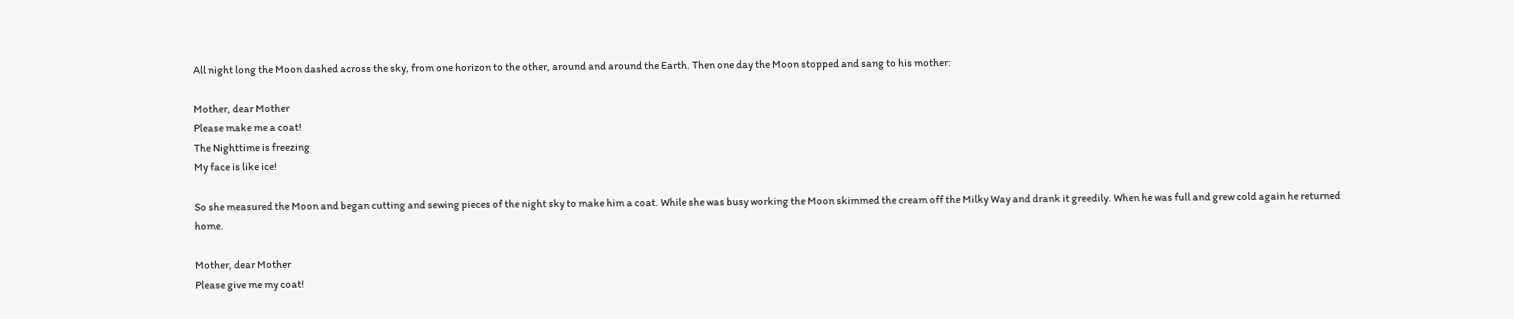All night long the Moon dashed across the sky, from one horizon to the other, around and around the Earth. Then one day the Moon stopped and sang to his mother:

Mother, dear Mother
Please make me a coat!
The Nighttime is freezing
My face is like ice!

So she measured the Moon and began cutting and sewing pieces of the night sky to make him a coat. While she was busy working the Moon skimmed the cream off the Milky Way and drank it greedily. When he was full and grew cold again he returned home.

Mother, dear Mother
Please give me my coat!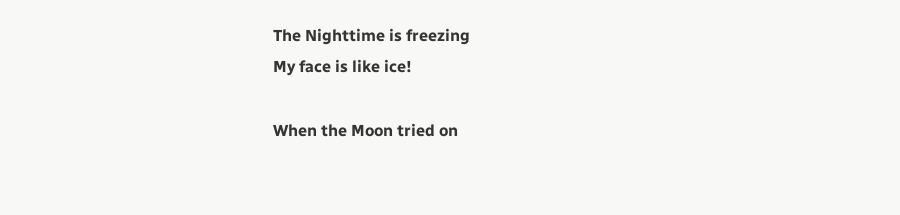The Nighttime is freezing
My face is like ice!

When the Moon tried on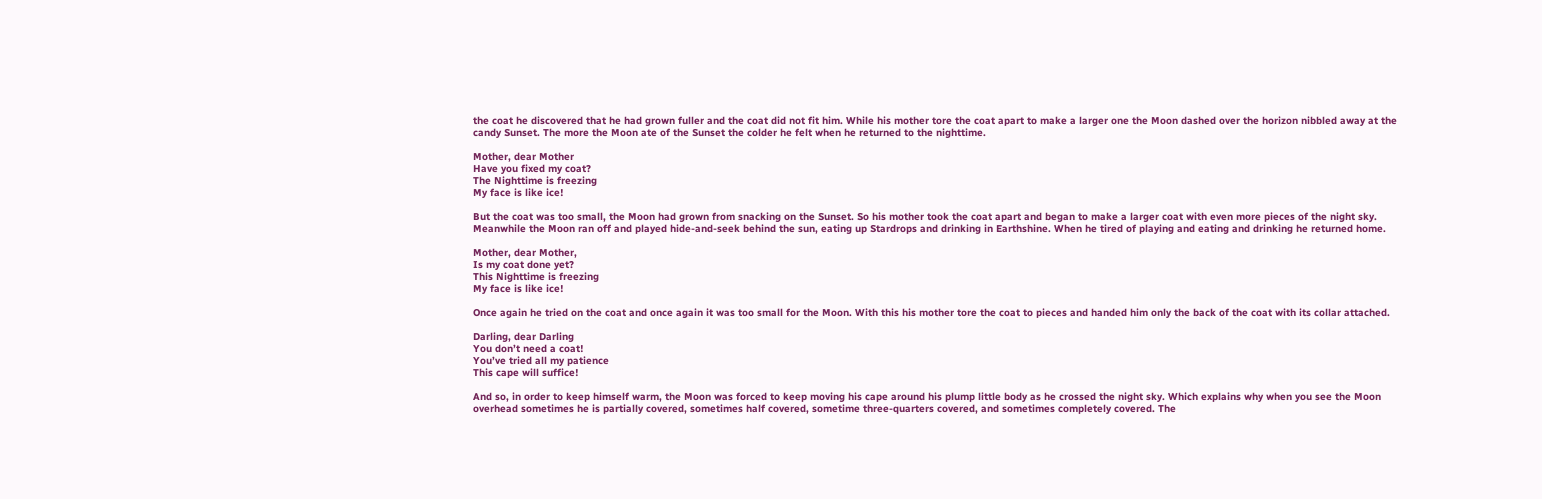the coat he discovered that he had grown fuller and the coat did not fit him. While his mother tore the coat apart to make a larger one the Moon dashed over the horizon nibbled away at the candy Sunset. The more the Moon ate of the Sunset the colder he felt when he returned to the nighttime.

Mother, dear Mother
Have you fixed my coat?
The Nighttime is freezing
My face is like ice!

But the coat was too small, the Moon had grown from snacking on the Sunset. So his mother took the coat apart and began to make a larger coat with even more pieces of the night sky. Meanwhile the Moon ran off and played hide-and-seek behind the sun, eating up Stardrops and drinking in Earthshine. When he tired of playing and eating and drinking he returned home.

Mother, dear Mother,
Is my coat done yet?
This Nighttime is freezing
My face is like ice!

Once again he tried on the coat and once again it was too small for the Moon. With this his mother tore the coat to pieces and handed him only the back of the coat with its collar attached.

Darling, dear Darling
You don’t need a coat!
You’ve tried all my patience
This cape will suffice!

And so, in order to keep himself warm, the Moon was forced to keep moving his cape around his plump little body as he crossed the night sky. Which explains why when you see the Moon overhead sometimes he is partially covered, sometimes half covered, sometime three-quarters covered, and sometimes completely covered. The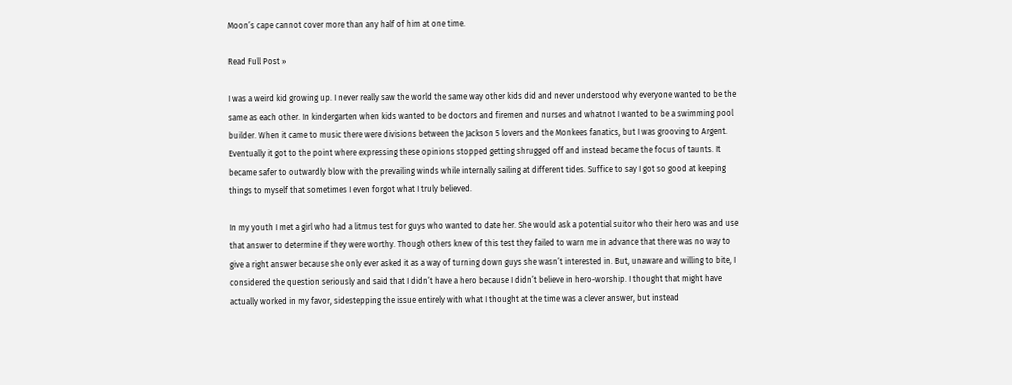Moon’s cape cannot cover more than any half of him at one time.

Read Full Post »

I was a weird kid growing up. I never really saw the world the same way other kids did and never understood why everyone wanted to be the same as each other. In kindergarten when kids wanted to be doctors and firemen and nurses and whatnot I wanted to be a swimming pool builder. When it came to music there were divisions between the Jackson 5 lovers and the Monkees fanatics, but I was grooving to Argent. Eventually it got to the point where expressing these opinions stopped getting shrugged off and instead became the focus of taunts. It became safer to outwardly blow with the prevailing winds while internally sailing at different tides. Suffice to say I got so good at keeping things to myself that sometimes I even forgot what I truly believed.

In my youth I met a girl who had a litmus test for guys who wanted to date her. She would ask a potential suitor who their hero was and use that answer to determine if they were worthy. Though others knew of this test they failed to warn me in advance that there was no way to give a right answer because she only ever asked it as a way of turning down guys she wasn’t interested in. But, unaware and willing to bite, I considered the question seriously and said that I didn’t have a hero because I didn’t believe in hero-worship. I thought that might have actually worked in my favor, sidestepping the issue entirely with what I thought at the time was a clever answer, but instead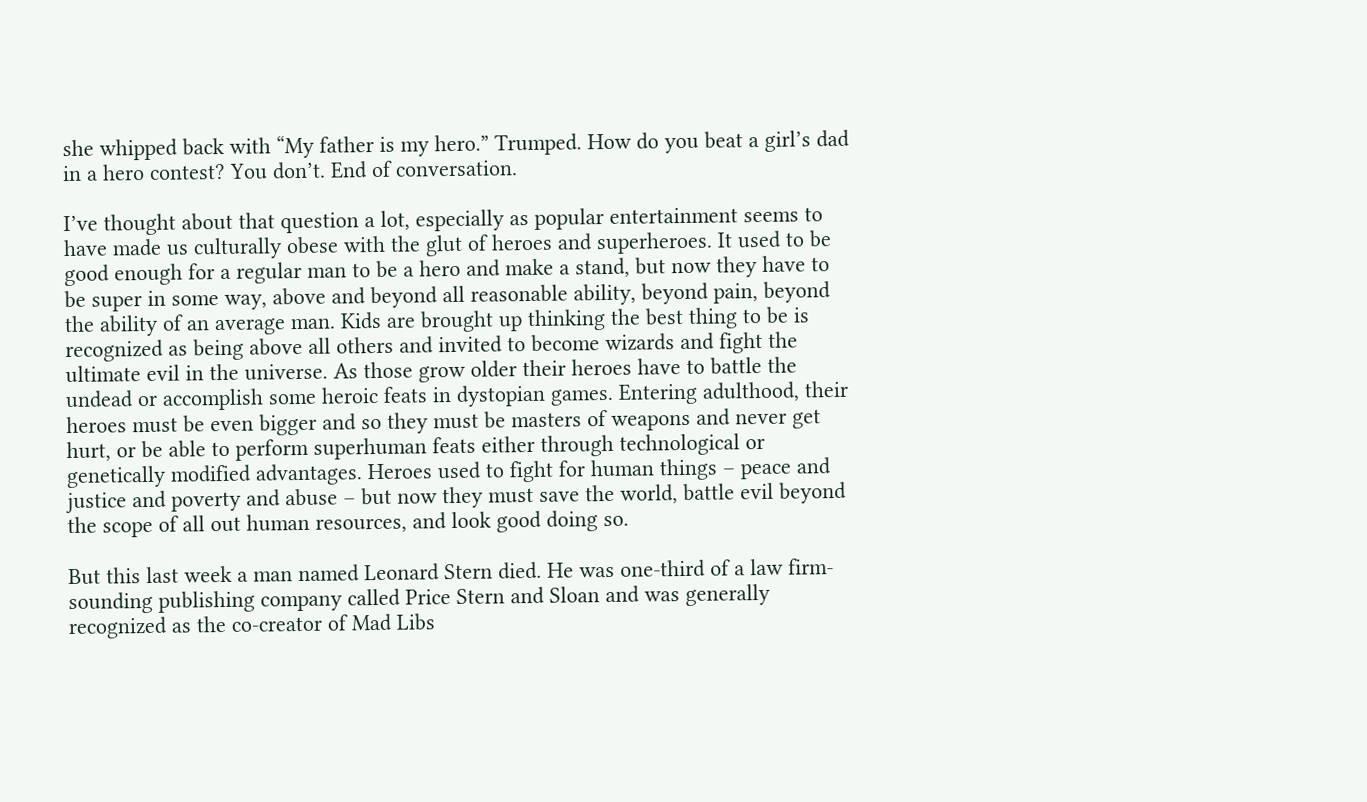she whipped back with “My father is my hero.” Trumped. How do you beat a girl’s dad in a hero contest? You don’t. End of conversation.

I’ve thought about that question a lot, especially as popular entertainment seems to have made us culturally obese with the glut of heroes and superheroes. It used to be good enough for a regular man to be a hero and make a stand, but now they have to be super in some way, above and beyond all reasonable ability, beyond pain, beyond the ability of an average man. Kids are brought up thinking the best thing to be is recognized as being above all others and invited to become wizards and fight the ultimate evil in the universe. As those grow older their heroes have to battle the undead or accomplish some heroic feats in dystopian games. Entering adulthood, their heroes must be even bigger and so they must be masters of weapons and never get hurt, or be able to perform superhuman feats either through technological or genetically modified advantages. Heroes used to fight for human things – peace and justice and poverty and abuse – but now they must save the world, battle evil beyond the scope of all out human resources, and look good doing so.

But this last week a man named Leonard Stern died. He was one-third of a law firm-sounding publishing company called Price Stern and Sloan and was generally recognized as the co-creator of Mad Libs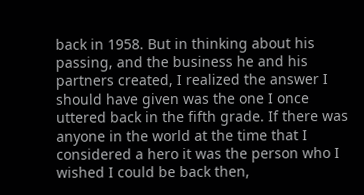back in 1958. But in thinking about his passing, and the business he and his partners created, I realized the answer I should have given was the one I once uttered back in the fifth grade. If there was anyone in the world at the time that I considered a hero it was the person who I wished I could be back then,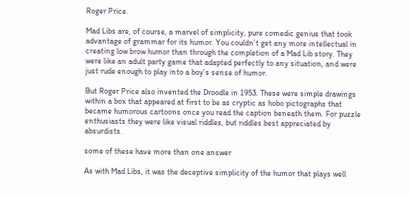Roger Price.

Mad Libs are, of course, a marvel of simplicity, pure comedic genius that took advantage of grammar for its humor. You couldn’t get any more intellectual in creating low brow humor than through the completion of a Mad Lib story. They were like an adult party game that adapted perfectly to any situation, and were just rude enough to play into a boy’s sense of humor.

But Roger Price also invented the Droodle in 1953. These were simple drawings within a box that appeared at first to be as cryptic as hobo pictographs that became humorous cartoons once you read the caption beneath them. For puzzle enthusiasts they were like visual riddles, but riddles best appreciated by absurdists.

some of these have more than one answer

As with Mad Libs, it was the deceptive simplicity of the humor that plays well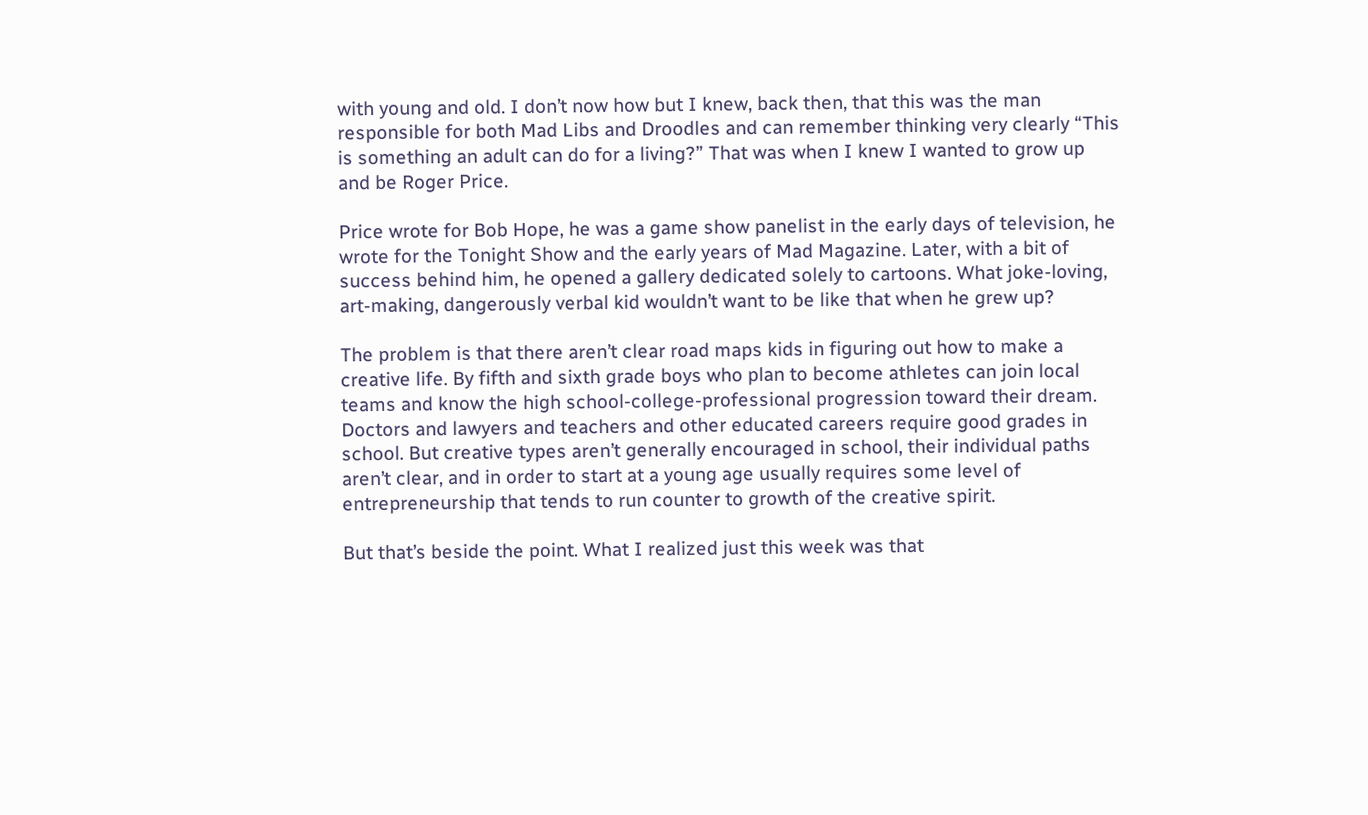with young and old. I don’t now how but I knew, back then, that this was the man responsible for both Mad Libs and Droodles and can remember thinking very clearly “This is something an adult can do for a living?” That was when I knew I wanted to grow up and be Roger Price.

Price wrote for Bob Hope, he was a game show panelist in the early days of television, he wrote for the Tonight Show and the early years of Mad Magazine. Later, with a bit of success behind him, he opened a gallery dedicated solely to cartoons. What joke-loving, art-making, dangerously verbal kid wouldn’t want to be like that when he grew up?

The problem is that there aren’t clear road maps kids in figuring out how to make a creative life. By fifth and sixth grade boys who plan to become athletes can join local teams and know the high school-college-professional progression toward their dream. Doctors and lawyers and teachers and other educated careers require good grades in school. But creative types aren’t generally encouraged in school, their individual paths aren’t clear, and in order to start at a young age usually requires some level of entrepreneurship that tends to run counter to growth of the creative spirit.

But that’s beside the point. What I realized just this week was that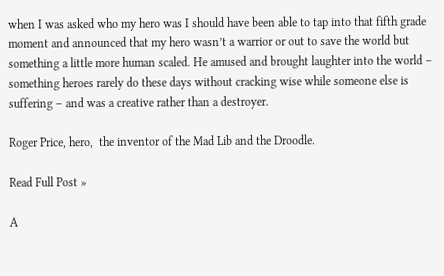when I was asked who my hero was I should have been able to tap into that fifth grade moment and announced that my hero wasn’t a warrior or out to save the world but something a little more human scaled. He amused and brought laughter into the world – something heroes rarely do these days without cracking wise while someone else is suffering – and was a creative rather than a destroyer.

Roger Price, hero,  the inventor of the Mad Lib and the Droodle.

Read Full Post »

A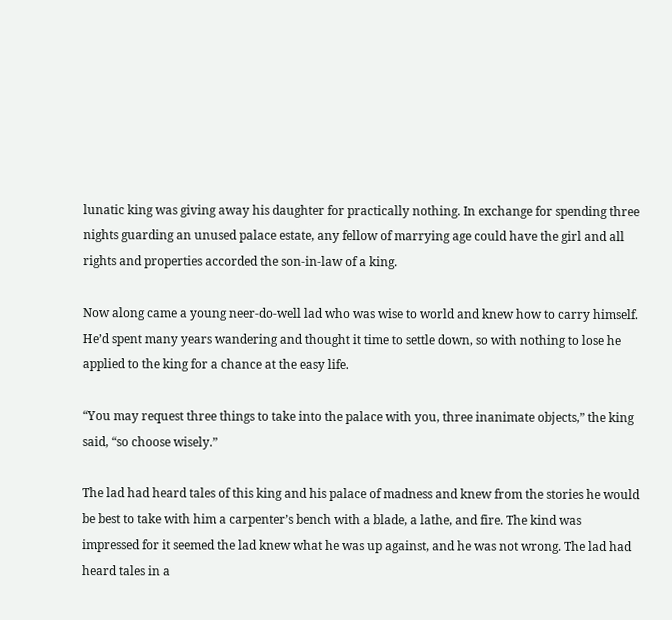lunatic king was giving away his daughter for practically nothing. In exchange for spending three nights guarding an unused palace estate, any fellow of marrying age could have the girl and all rights and properties accorded the son-in-law of a king.

Now along came a young neer-do-well lad who was wise to world and knew how to carry himself. He’d spent many years wandering and thought it time to settle down, so with nothing to lose he applied to the king for a chance at the easy life.

“You may request three things to take into the palace with you, three inanimate objects,” the king said, “so choose wisely.”

The lad had heard tales of this king and his palace of madness and knew from the stories he would be best to take with him a carpenter’s bench with a blade, a lathe, and fire. The kind was impressed for it seemed the lad knew what he was up against, and he was not wrong. The lad had heard tales in a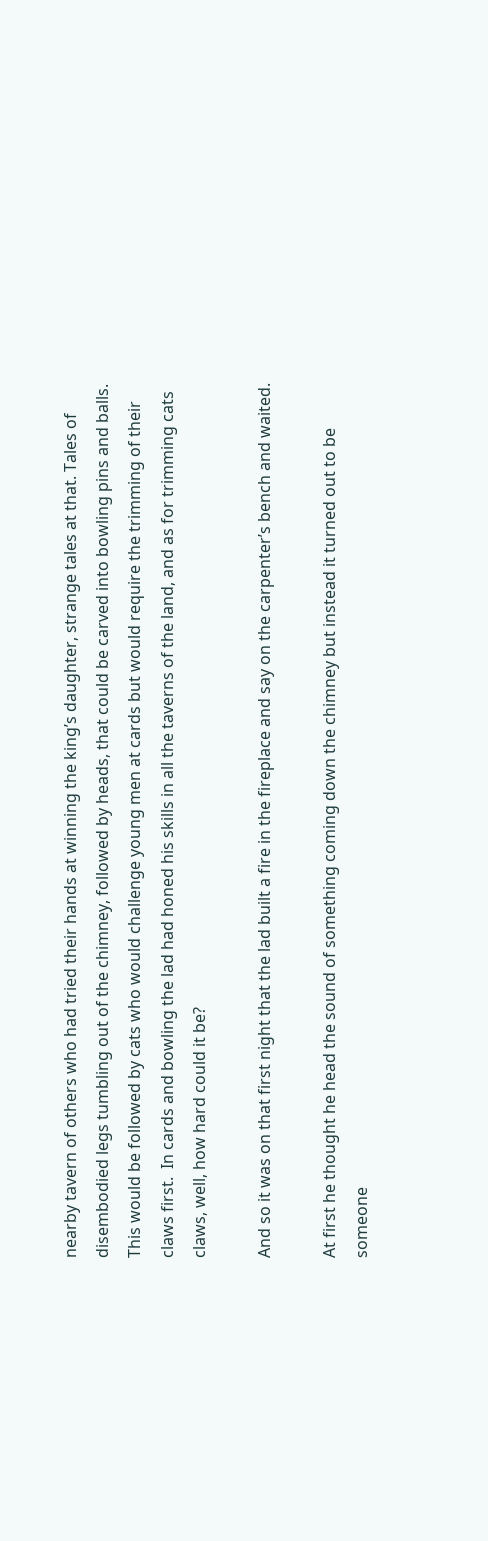nearby tavern of others who had tried their hands at winning the king’s daughter, strange tales at that. Tales of disembodied legs tumbling out of the chimney, followed by heads, that could be carved into bowling pins and balls. This would be followed by cats who would challenge young men at cards but would require the trimming of their claws first.  In cards and bowling the lad had honed his skills in all the taverns of the land, and as for trimming cats claws, well, how hard could it be?

And so it was on that first night that the lad built a fire in the fireplace and say on the carpenter’s bench and waited.

At first he thought he head the sound of something coming down the chimney but instead it turned out to be someone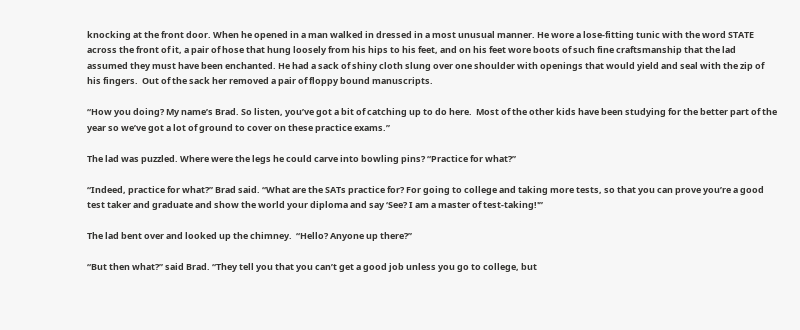knocking at the front door. When he opened in a man walked in dressed in a most unusual manner. He wore a lose-fitting tunic with the word STATE across the front of it, a pair of hose that hung loosely from his hips to his feet, and on his feet wore boots of such fine craftsmanship that the lad assumed they must have been enchanted. He had a sack of shiny cloth slung over one shoulder with openings that would yield and seal with the zip of his fingers.  Out of the sack her removed a pair of floppy bound manuscripts.

“How you doing? My name’s Brad. So listen, you’ve got a bit of catching up to do here.  Most of the other kids have been studying for the better part of the year so we’ve got a lot of ground to cover on these practice exams.”

The lad was puzzled. Where were the legs he could carve into bowling pins? “Practice for what?”

“Indeed, practice for what?” Brad said. “What are the SATs practice for? For going to college and taking more tests, so that you can prove you’re a good test taker and graduate and show the world your diploma and say ‘See? I am a master of test-taking!'”

The lad bent over and looked up the chimney.  “Hello? Anyone up there?”

“But then what?” said Brad. “They tell you that you can’t get a good job unless you go to college, but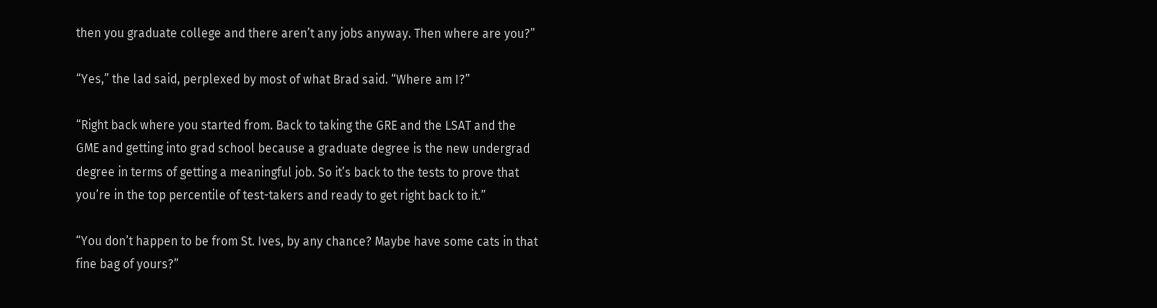then you graduate college and there aren’t any jobs anyway. Then where are you?”

“Yes,” the lad said, perplexed by most of what Brad said. “Where am I?”

“Right back where you started from. Back to taking the GRE and the LSAT and the GME and getting into grad school because a graduate degree is the new undergrad degree in terms of getting a meaningful job. So it’s back to the tests to prove that you’re in the top percentile of test-takers and ready to get right back to it.”

“You don’t happen to be from St. Ives, by any chance? Maybe have some cats in that fine bag of yours?”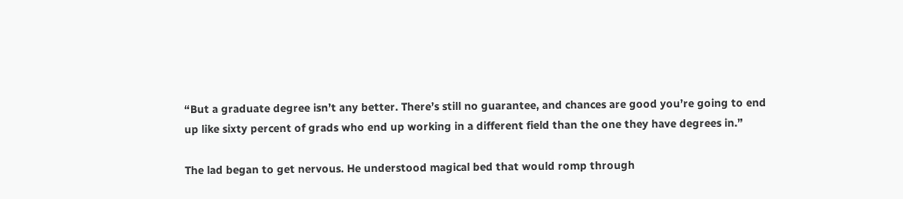“But a graduate degree isn’t any better. There’s still no guarantee, and chances are good you’re going to end up like sixty percent of grads who end up working in a different field than the one they have degrees in.”

The lad began to get nervous. He understood magical bed that would romp through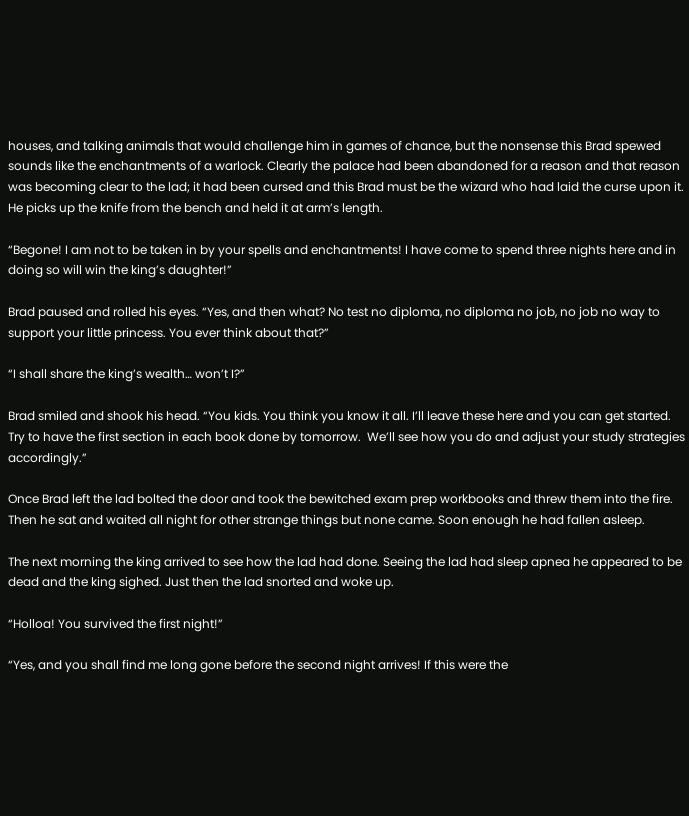houses, and talking animals that would challenge him in games of chance, but the nonsense this Brad spewed sounds like the enchantments of a warlock. Clearly the palace had been abandoned for a reason and that reason was becoming clear to the lad; it had been cursed and this Brad must be the wizard who had laid the curse upon it. He picks up the knife from the bench and held it at arm’s length.

“Begone! I am not to be taken in by your spells and enchantments! I have come to spend three nights here and in doing so will win the king’s daughter!”

Brad paused and rolled his eyes. “Yes, and then what? No test no diploma, no diploma no job, no job no way to support your little princess. You ever think about that?”

“I shall share the king’s wealth… won’t I?”

Brad smiled and shook his head. “You kids. You think you know it all. I’ll leave these here and you can get started.  Try to have the first section in each book done by tomorrow.  We’ll see how you do and adjust your study strategies accordingly.”

Once Brad left the lad bolted the door and took the bewitched exam prep workbooks and threw them into the fire. Then he sat and waited all night for other strange things but none came. Soon enough he had fallen asleep.

The next morning the king arrived to see how the lad had done. Seeing the lad had sleep apnea he appeared to be dead and the king sighed. Just then the lad snorted and woke up.

“Holloa! You survived the first night!”

“Yes, and you shall find me long gone before the second night arrives! If this were the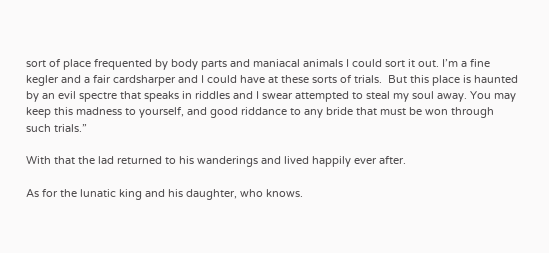sort of place frequented by body parts and maniacal animals I could sort it out. I’m a fine kegler and a fair cardsharper and I could have at these sorts of trials.  But this place is haunted by an evil spectre that speaks in riddles and I swear attempted to steal my soul away. You may keep this madness to yourself, and good riddance to any bride that must be won through such trials.”

With that the lad returned to his wanderings and lived happily ever after.

As for the lunatic king and his daughter, who knows.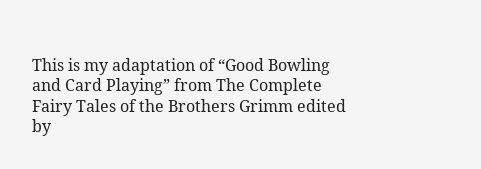This is my adaptation of “Good Bowling and Card Playing” from The Complete Fairy Tales of the Brothers Grimm edited by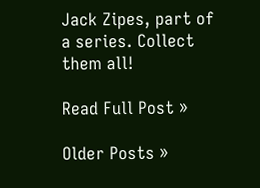Jack Zipes, part of a series. Collect them all!

Read Full Post »

Older Posts »